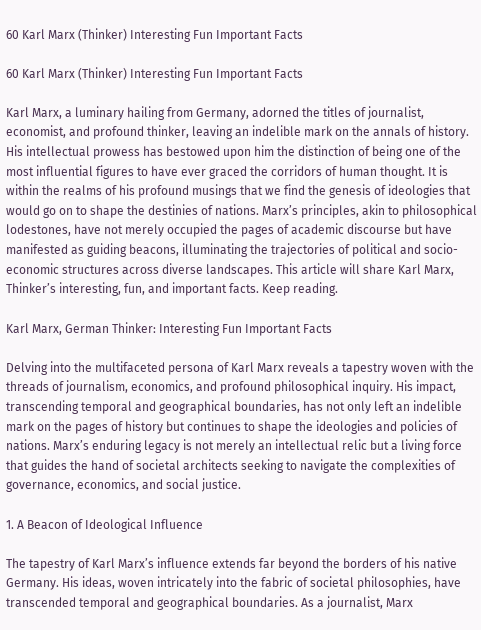60 Karl Marx (Thinker) Interesting Fun Important Facts

60 Karl Marx (Thinker) Interesting Fun Important Facts

Karl Marx, a luminary hailing from Germany, adorned the titles of journalist, economist, and profound thinker, leaving an indelible mark on the annals of history. His intellectual prowess has bestowed upon him the distinction of being one of the most influential figures to have ever graced the corridors of human thought. It is within the realms of his profound musings that we find the genesis of ideologies that would go on to shape the destinies of nations. Marx’s principles, akin to philosophical lodestones, have not merely occupied the pages of academic discourse but have manifested as guiding beacons, illuminating the trajectories of political and socio-economic structures across diverse landscapes. This article will share Karl Marx, Thinker’s interesting, fun, and important facts. Keep reading.

Karl Marx, German Thinker: Interesting Fun Important Facts

Delving into the multifaceted persona of Karl Marx reveals a tapestry woven with the threads of journalism, economics, and profound philosophical inquiry. His impact, transcending temporal and geographical boundaries, has not only left an indelible mark on the pages of history but continues to shape the ideologies and policies of nations. Marx’s enduring legacy is not merely an intellectual relic but a living force that guides the hand of societal architects seeking to navigate the complexities of governance, economics, and social justice.

1. A Beacon of Ideological Influence

The tapestry of Karl Marx’s influence extends far beyond the borders of his native Germany. His ideas, woven intricately into the fabric of societal philosophies, have transcended temporal and geographical boundaries. As a journalist, Marx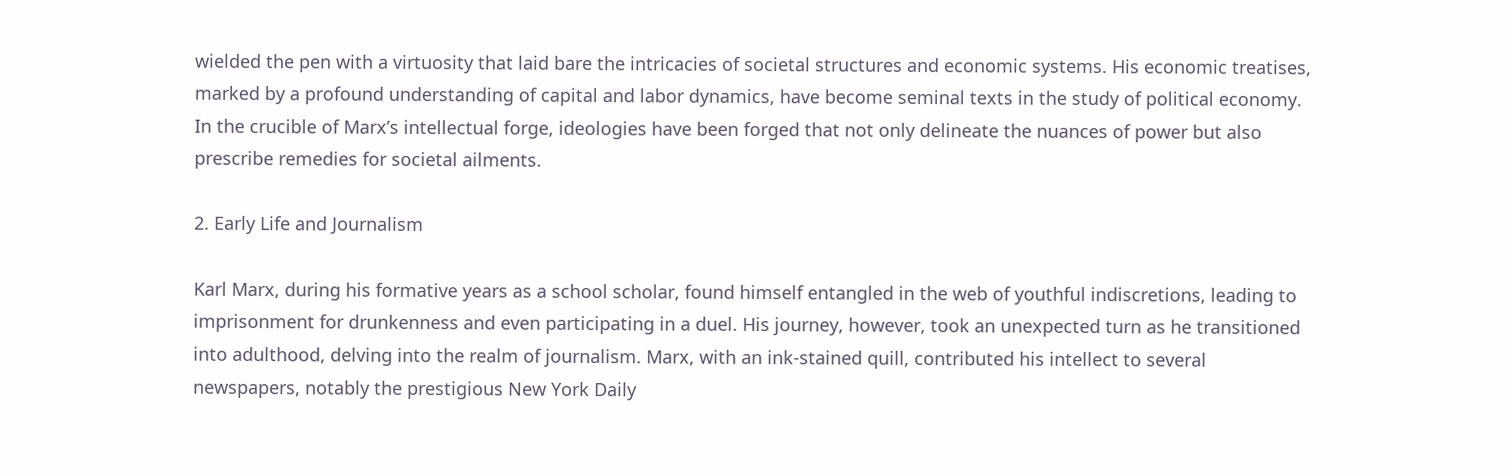wielded the pen with a virtuosity that laid bare the intricacies of societal structures and economic systems. His economic treatises, marked by a profound understanding of capital and labor dynamics, have become seminal texts in the study of political economy. In the crucible of Marx’s intellectual forge, ideologies have been forged that not only delineate the nuances of power but also prescribe remedies for societal ailments.

2. Early Life and Journalism

Karl Marx, during his formative years as a school scholar, found himself entangled in the web of youthful indiscretions, leading to imprisonment for drunkenness and even participating in a duel. His journey, however, took an unexpected turn as he transitioned into adulthood, delving into the realm of journalism. Marx, with an ink-stained quill, contributed his intellect to several newspapers, notably the prestigious New York Daily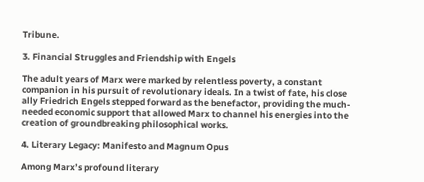Tribune.

3. Financial Struggles and Friendship with Engels

The adult years of Marx were marked by relentless poverty, a constant companion in his pursuit of revolutionary ideals. In a twist of fate, his close ally Friedrich Engels stepped forward as the benefactor, providing the much-needed economic support that allowed Marx to channel his energies into the creation of groundbreaking philosophical works.

4. Literary Legacy: Manifesto and Magnum Opus

Among Marx’s profound literary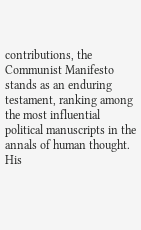contributions, the Communist Manifesto stands as an enduring testament, ranking among the most influential political manuscripts in the annals of human thought. His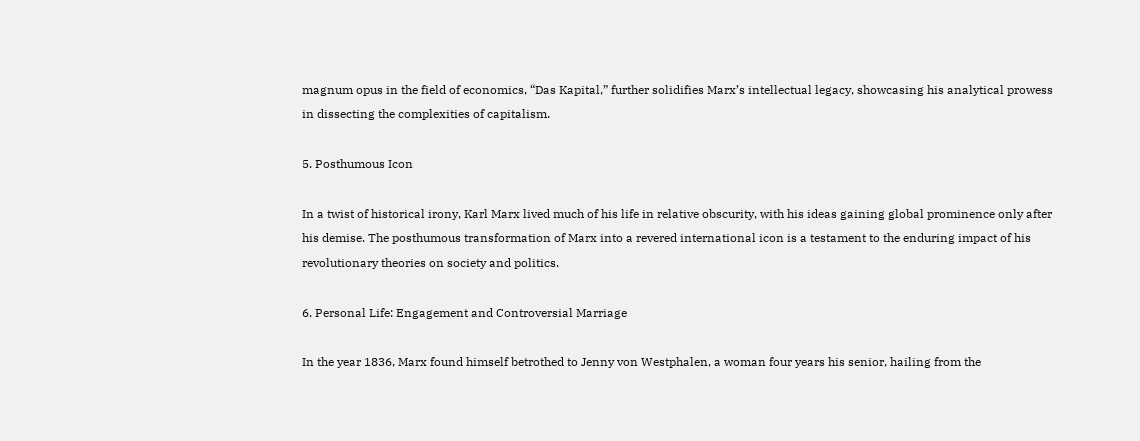magnum opus in the field of economics, “Das Kapital,” further solidifies Marx’s intellectual legacy, showcasing his analytical prowess in dissecting the complexities of capitalism.

5. Posthumous Icon

In a twist of historical irony, Karl Marx lived much of his life in relative obscurity, with his ideas gaining global prominence only after his demise. The posthumous transformation of Marx into a revered international icon is a testament to the enduring impact of his revolutionary theories on society and politics.

6. Personal Life: Engagement and Controversial Marriage

In the year 1836, Marx found himself betrothed to Jenny von Westphalen, a woman four years his senior, hailing from the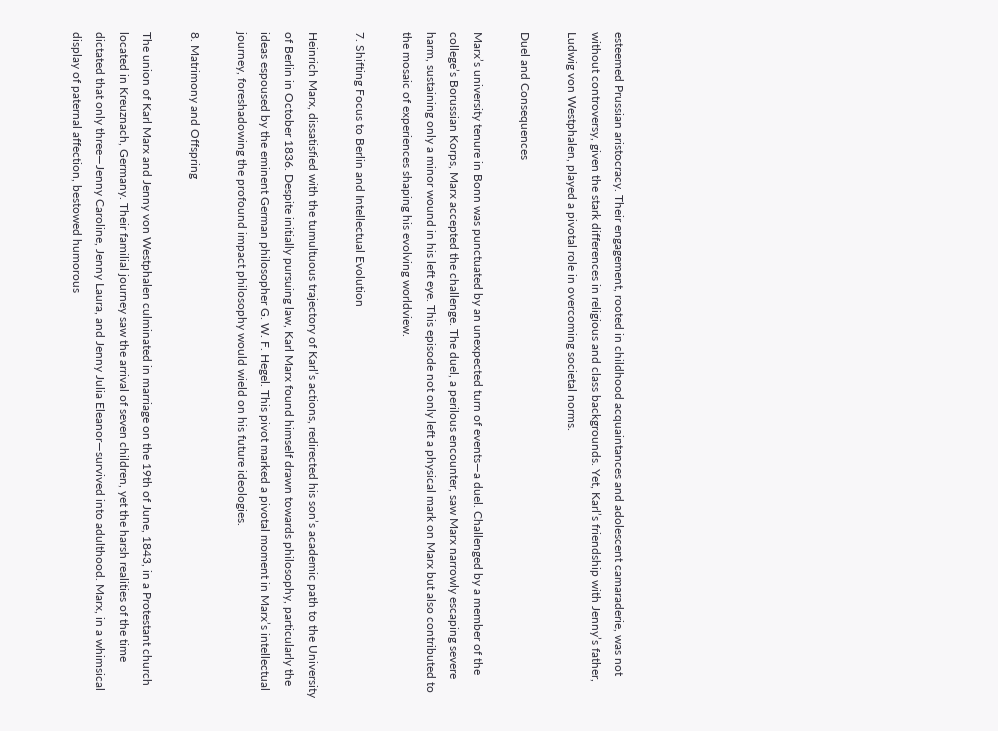esteemed Prussian aristocracy. Their engagement, rooted in childhood acquaintances and adolescent camaraderie, was not without controversy, given the stark differences in religious and class backgrounds. Yet, Karl’s friendship with Jenny’s father, Ludwig von Westphalen, played a pivotal role in overcoming societal norms.

Duel and Consequences

Marx’s university tenure in Bonn was punctuated by an unexpected turn of events—a duel. Challenged by a member of the college’s Borussian Korps, Marx accepted the challenge. The duel, a perilous encounter, saw Marx narrowly escaping severe harm, sustaining only a minor wound in his left eye. This episode not only left a physical mark on Marx but also contributed to the mosaic of experiences shaping his evolving worldview.

7. Shifting Focus to Berlin and Intellectual Evolution

Heinrich Marx, dissatisfied with the tumultuous trajectory of Karl’s actions, redirected his son’s academic path to the University of Berlin in October 1836. Despite initially pursuing law, Karl Marx found himself drawn towards philosophy, particularly the ideas espoused by the eminent German philosopher G. W. F. Hegel. This pivot marked a pivotal moment in Marx’s intellectual journey, foreshadowing the profound impact philosophy would wield on his future ideologies.

8. Matrimony and Offspring

The union of Karl Marx and Jenny von Westphalen culminated in marriage on the 19th of June, 1843, in a Protestant church located in Kreuznach, Germany. Their familial journey saw the arrival of seven children, yet the harsh realities of the time dictated that only three—Jenny Caroline, Jenny Laura, and Jenny Julia Eleanor—survived into adulthood. Marx, in a whimsical display of paternal affection, bestowed humorous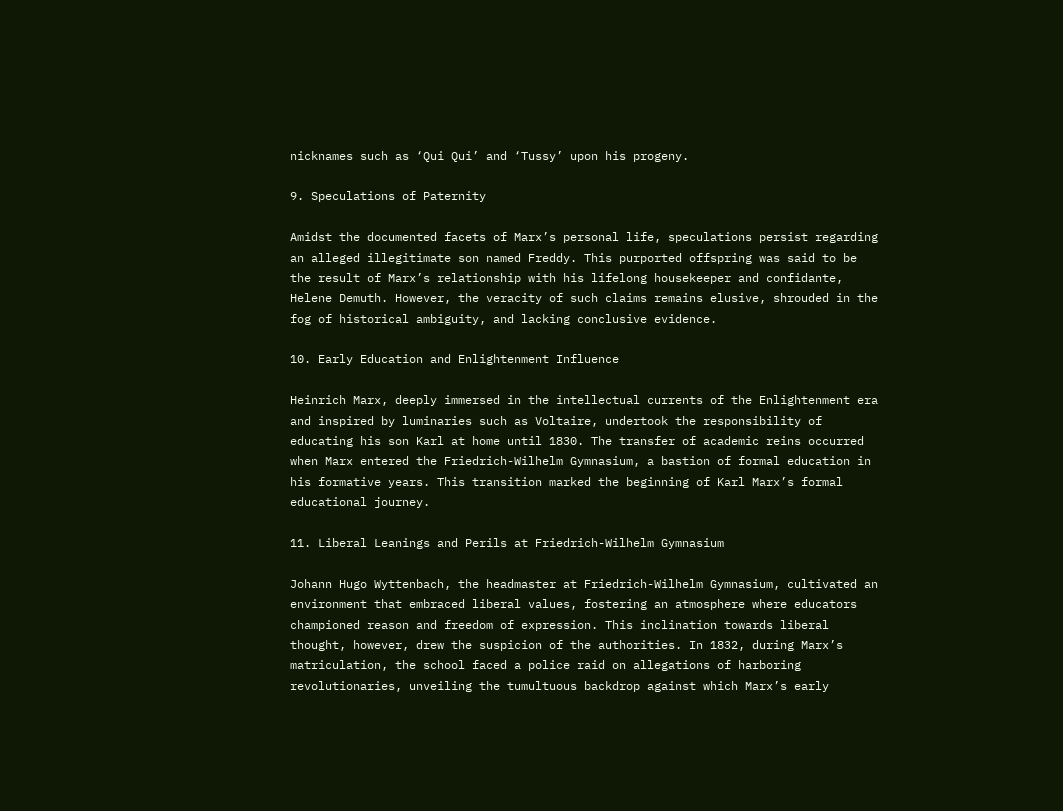nicknames such as ‘Qui Qui’ and ‘Tussy’ upon his progeny.

9. Speculations of Paternity

Amidst the documented facets of Marx’s personal life, speculations persist regarding an alleged illegitimate son named Freddy. This purported offspring was said to be the result of Marx’s relationship with his lifelong housekeeper and confidante, Helene Demuth. However, the veracity of such claims remains elusive, shrouded in the fog of historical ambiguity, and lacking conclusive evidence.

10. Early Education and Enlightenment Influence

Heinrich Marx, deeply immersed in the intellectual currents of the Enlightenment era and inspired by luminaries such as Voltaire, undertook the responsibility of educating his son Karl at home until 1830. The transfer of academic reins occurred when Marx entered the Friedrich-Wilhelm Gymnasium, a bastion of formal education in his formative years. This transition marked the beginning of Karl Marx’s formal educational journey.

11. Liberal Leanings and Perils at Friedrich-Wilhelm Gymnasium

Johann Hugo Wyttenbach, the headmaster at Friedrich-Wilhelm Gymnasium, cultivated an environment that embraced liberal values, fostering an atmosphere where educators championed reason and freedom of expression. This inclination towards liberal thought, however, drew the suspicion of the authorities. In 1832, during Marx’s matriculation, the school faced a police raid on allegations of harboring revolutionaries, unveiling the tumultuous backdrop against which Marx’s early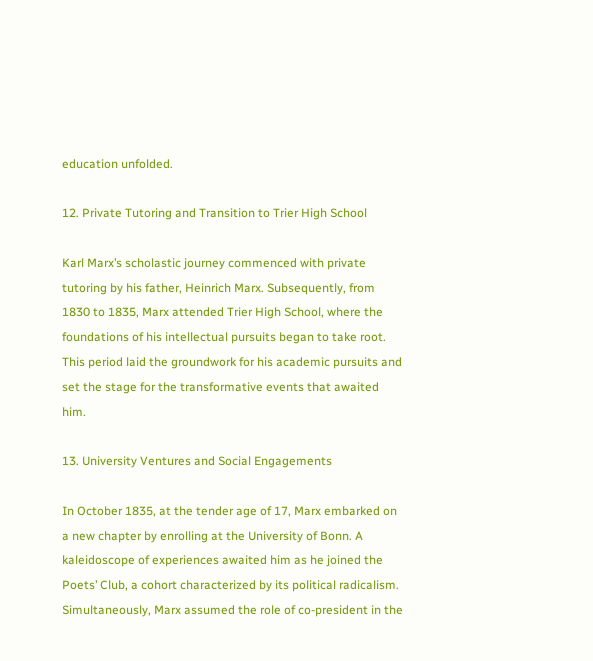education unfolded.

12. Private Tutoring and Transition to Trier High School

Karl Marx’s scholastic journey commenced with private tutoring by his father, Heinrich Marx. Subsequently, from 1830 to 1835, Marx attended Trier High School, where the foundations of his intellectual pursuits began to take root. This period laid the groundwork for his academic pursuits and set the stage for the transformative events that awaited him.

13. University Ventures and Social Engagements

In October 1835, at the tender age of 17, Marx embarked on a new chapter by enrolling at the University of Bonn. A kaleidoscope of experiences awaited him as he joined the Poets’ Club, a cohort characterized by its political radicalism. Simultaneously, Marx assumed the role of co-president in the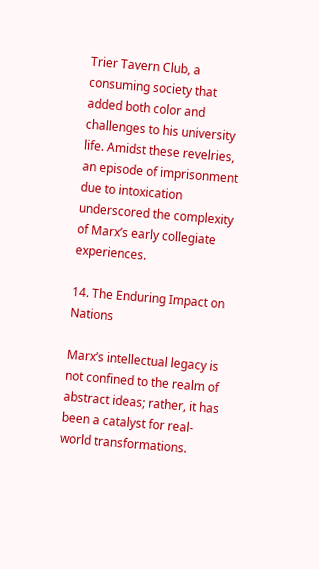Trier Tavern Club, a consuming society that added both color and challenges to his university life. Amidst these revelries, an episode of imprisonment due to intoxication underscored the complexity of Marx’s early collegiate experiences.

14. The Enduring Impact on Nations

Marx’s intellectual legacy is not confined to the realm of abstract ideas; rather, it has been a catalyst for real-world transformations.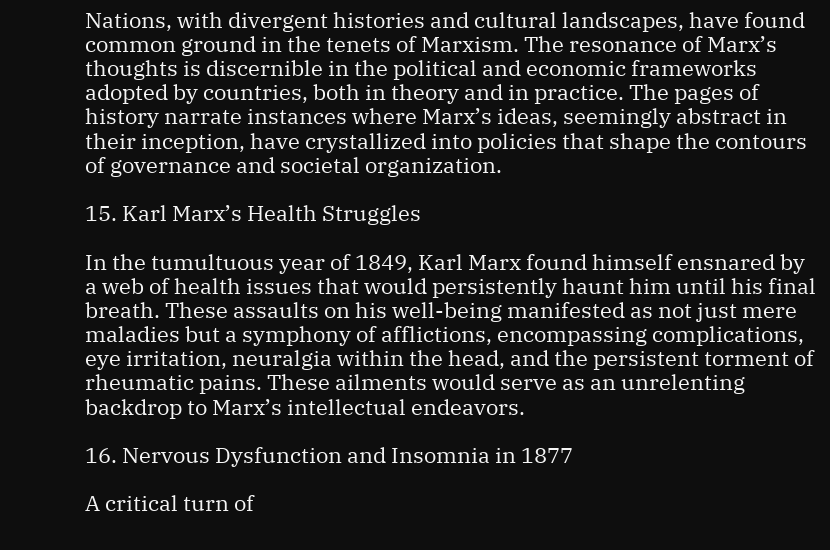Nations, with divergent histories and cultural landscapes, have found common ground in the tenets of Marxism. The resonance of Marx’s thoughts is discernible in the political and economic frameworks adopted by countries, both in theory and in practice. The pages of history narrate instances where Marx’s ideas, seemingly abstract in their inception, have crystallized into policies that shape the contours of governance and societal organization.

15. Karl Marx’s Health Struggles

In the tumultuous year of 1849, Karl Marx found himself ensnared by a web of health issues that would persistently haunt him until his final breath. These assaults on his well-being manifested as not just mere maladies but a symphony of afflictions, encompassing complications, eye irritation, neuralgia within the head, and the persistent torment of rheumatic pains. These ailments would serve as an unrelenting backdrop to Marx’s intellectual endeavors.

16. Nervous Dysfunction and Insomnia in 1877

A critical turn of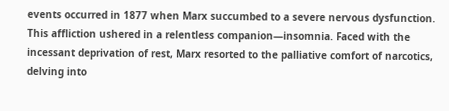events occurred in 1877 when Marx succumbed to a severe nervous dysfunction. This affliction ushered in a relentless companion—insomnia. Faced with the incessant deprivation of rest, Marx resorted to the palliative comfort of narcotics, delving into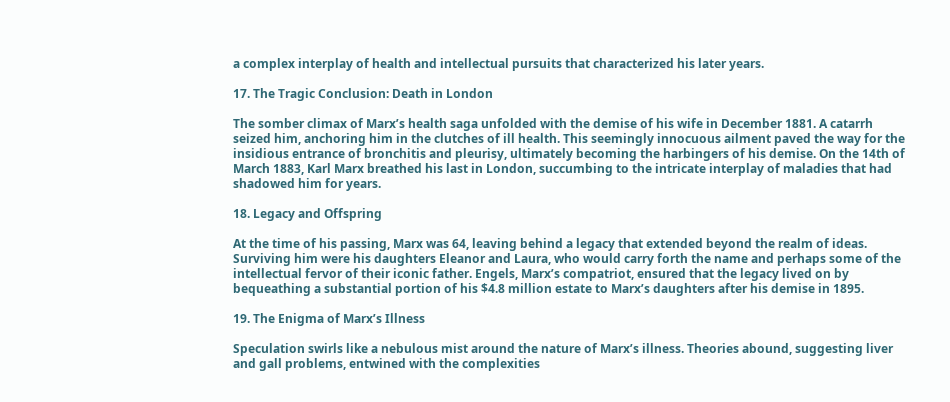a complex interplay of health and intellectual pursuits that characterized his later years.

17. The Tragic Conclusion: Death in London

The somber climax of Marx’s health saga unfolded with the demise of his wife in December 1881. A catarrh seized him, anchoring him in the clutches of ill health. This seemingly innocuous ailment paved the way for the insidious entrance of bronchitis and pleurisy, ultimately becoming the harbingers of his demise. On the 14th of March 1883, Karl Marx breathed his last in London, succumbing to the intricate interplay of maladies that had shadowed him for years.

18. Legacy and Offspring

At the time of his passing, Marx was 64, leaving behind a legacy that extended beyond the realm of ideas. Surviving him were his daughters Eleanor and Laura, who would carry forth the name and perhaps some of the intellectual fervor of their iconic father. Engels, Marx’s compatriot, ensured that the legacy lived on by bequeathing a substantial portion of his $4.8 million estate to Marx’s daughters after his demise in 1895.

19. The Enigma of Marx’s Illness

Speculation swirls like a nebulous mist around the nature of Marx’s illness. Theories abound, suggesting liver and gall problems, entwined with the complexities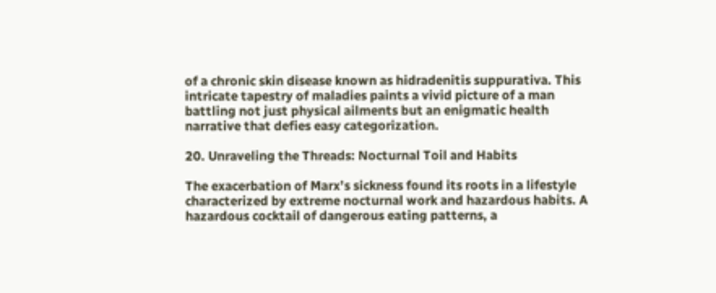of a chronic skin disease known as hidradenitis suppurativa. This intricate tapestry of maladies paints a vivid picture of a man battling not just physical ailments but an enigmatic health narrative that defies easy categorization.

20. Unraveling the Threads: Nocturnal Toil and Habits

The exacerbation of Marx’s sickness found its roots in a lifestyle characterized by extreme nocturnal work and hazardous habits. A hazardous cocktail of dangerous eating patterns, a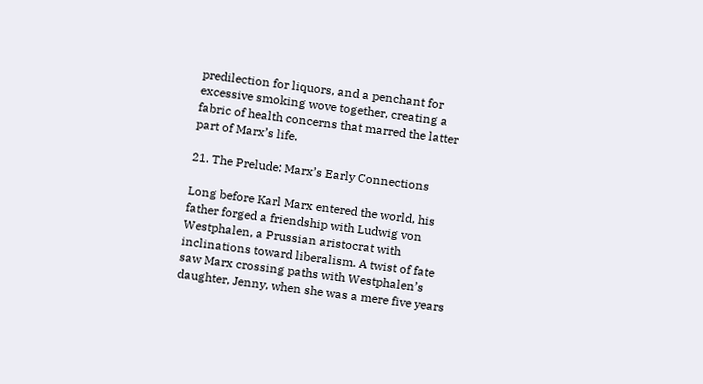predilection for liquors, and a penchant for excessive smoking wove together, creating a fabric of health concerns that marred the latter part of Marx’s life.

21. The Prelude: Marx’s Early Connections

Long before Karl Marx entered the world, his father forged a friendship with Ludwig von Westphalen, a Prussian aristocrat with inclinations toward liberalism. A twist of fate saw Marx crossing paths with Westphalen’s daughter, Jenny, when she was a mere five years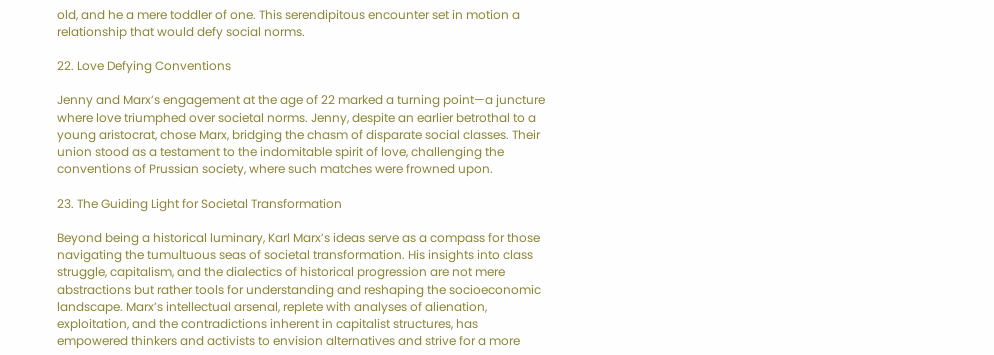old, and he a mere toddler of one. This serendipitous encounter set in motion a relationship that would defy social norms.

22. Love Defying Conventions

Jenny and Marx’s engagement at the age of 22 marked a turning point—a juncture where love triumphed over societal norms. Jenny, despite an earlier betrothal to a young aristocrat, chose Marx, bridging the chasm of disparate social classes. Their union stood as a testament to the indomitable spirit of love, challenging the conventions of Prussian society, where such matches were frowned upon.

23. The Guiding Light for Societal Transformation

Beyond being a historical luminary, Karl Marx’s ideas serve as a compass for those navigating the tumultuous seas of societal transformation. His insights into class struggle, capitalism, and the dialectics of historical progression are not mere abstractions but rather tools for understanding and reshaping the socioeconomic landscape. Marx’s intellectual arsenal, replete with analyses of alienation, exploitation, and the contradictions inherent in capitalist structures, has empowered thinkers and activists to envision alternatives and strive for a more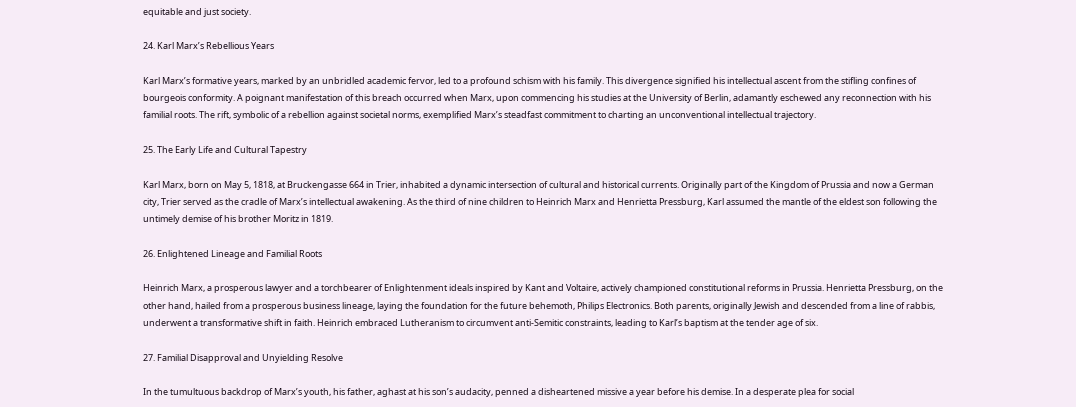equitable and just society.

24. Karl Marx’s Rebellious Years

Karl Marx’s formative years, marked by an unbridled academic fervor, led to a profound schism with his family. This divergence signified his intellectual ascent from the stifling confines of bourgeois conformity. A poignant manifestation of this breach occurred when Marx, upon commencing his studies at the University of Berlin, adamantly eschewed any reconnection with his familial roots. The rift, symbolic of a rebellion against societal norms, exemplified Marx’s steadfast commitment to charting an unconventional intellectual trajectory.

25. The Early Life and Cultural Tapestry

Karl Marx, born on May 5, 1818, at Bruckengasse 664 in Trier, inhabited a dynamic intersection of cultural and historical currents. Originally part of the Kingdom of Prussia and now a German city, Trier served as the cradle of Marx’s intellectual awakening. As the third of nine children to Heinrich Marx and Henrietta Pressburg, Karl assumed the mantle of the eldest son following the untimely demise of his brother Moritz in 1819.

26. Enlightened Lineage and Familial Roots

Heinrich Marx, a prosperous lawyer and a torchbearer of Enlightenment ideals inspired by Kant and Voltaire, actively championed constitutional reforms in Prussia. Henrietta Pressburg, on the other hand, hailed from a prosperous business lineage, laying the foundation for the future behemoth, Philips Electronics. Both parents, originally Jewish and descended from a line of rabbis, underwent a transformative shift in faith. Heinrich embraced Lutheranism to circumvent anti-Semitic constraints, leading to Karl’s baptism at the tender age of six.

27. Familial Disapproval and Unyielding Resolve

In the tumultuous backdrop of Marx’s youth, his father, aghast at his son’s audacity, penned a disheartened missive a year before his demise. In a desperate plea for social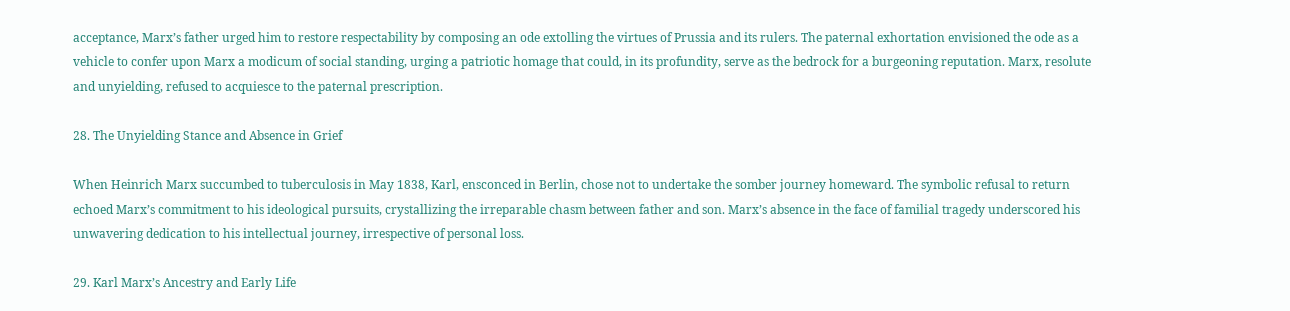acceptance, Marx’s father urged him to restore respectability by composing an ode extolling the virtues of Prussia and its rulers. The paternal exhortation envisioned the ode as a vehicle to confer upon Marx a modicum of social standing, urging a patriotic homage that could, in its profundity, serve as the bedrock for a burgeoning reputation. Marx, resolute and unyielding, refused to acquiesce to the paternal prescription.

28. The Unyielding Stance and Absence in Grief

When Heinrich Marx succumbed to tuberculosis in May 1838, Karl, ensconced in Berlin, chose not to undertake the somber journey homeward. The symbolic refusal to return echoed Marx’s commitment to his ideological pursuits, crystallizing the irreparable chasm between father and son. Marx’s absence in the face of familial tragedy underscored his unwavering dedication to his intellectual journey, irrespective of personal loss.

29. Karl Marx’s Ancestry and Early Life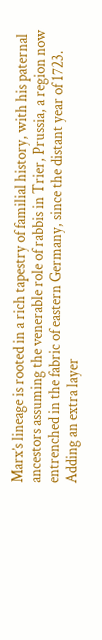Marx’s lineage is rooted in a rich tapestry of familial history, with his paternal ancestors assuming the venerable role of rabbis in Trier, Prussia, a region now entrenched in the fabric of eastern Germany, since the distant year of 1723. Adding an extra layer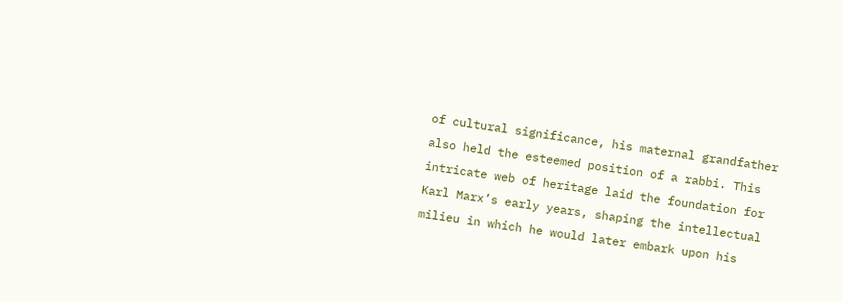of cultural significance, his maternal grandfather also held the esteemed position of a rabbi. This intricate web of heritage laid the foundation for Karl Marx’s early years, shaping the intellectual milieu in which he would later embark upon his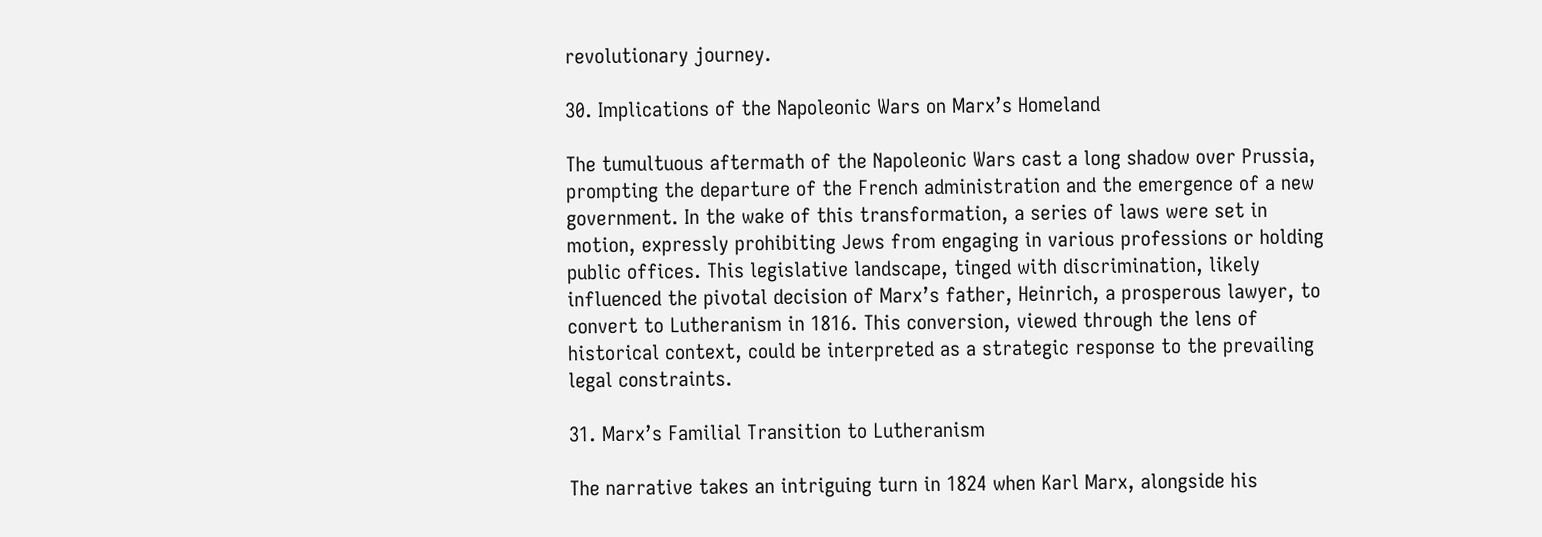revolutionary journey.

30. Implications of the Napoleonic Wars on Marx’s Homeland

The tumultuous aftermath of the Napoleonic Wars cast a long shadow over Prussia, prompting the departure of the French administration and the emergence of a new government. In the wake of this transformation, a series of laws were set in motion, expressly prohibiting Jews from engaging in various professions or holding public offices. This legislative landscape, tinged with discrimination, likely influenced the pivotal decision of Marx’s father, Heinrich, a prosperous lawyer, to convert to Lutheranism in 1816. This conversion, viewed through the lens of historical context, could be interpreted as a strategic response to the prevailing legal constraints.

31. Marx’s Familial Transition to Lutheranism

The narrative takes an intriguing turn in 1824 when Karl Marx, alongside his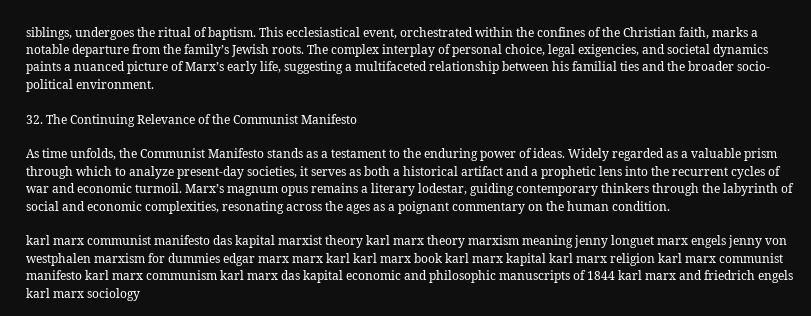siblings, undergoes the ritual of baptism. This ecclesiastical event, orchestrated within the confines of the Christian faith, marks a notable departure from the family’s Jewish roots. The complex interplay of personal choice, legal exigencies, and societal dynamics paints a nuanced picture of Marx’s early life, suggesting a multifaceted relationship between his familial ties and the broader socio-political environment.

32. The Continuing Relevance of the Communist Manifesto

As time unfolds, the Communist Manifesto stands as a testament to the enduring power of ideas. Widely regarded as a valuable prism through which to analyze present-day societies, it serves as both a historical artifact and a prophetic lens into the recurrent cycles of war and economic turmoil. Marx’s magnum opus remains a literary lodestar, guiding contemporary thinkers through the labyrinth of social and economic complexities, resonating across the ages as a poignant commentary on the human condition.

karl marx communist manifesto das kapital marxist theory karl marx theory marxism meaning jenny longuet marx engels jenny von westphalen marxism for dummies edgar marx marx karl karl marx book karl marx kapital karl marx religion karl marx communist manifesto karl marx communism karl marx das kapital economic and philosophic manuscripts of 1844 karl marx and friedrich engels karl marx sociology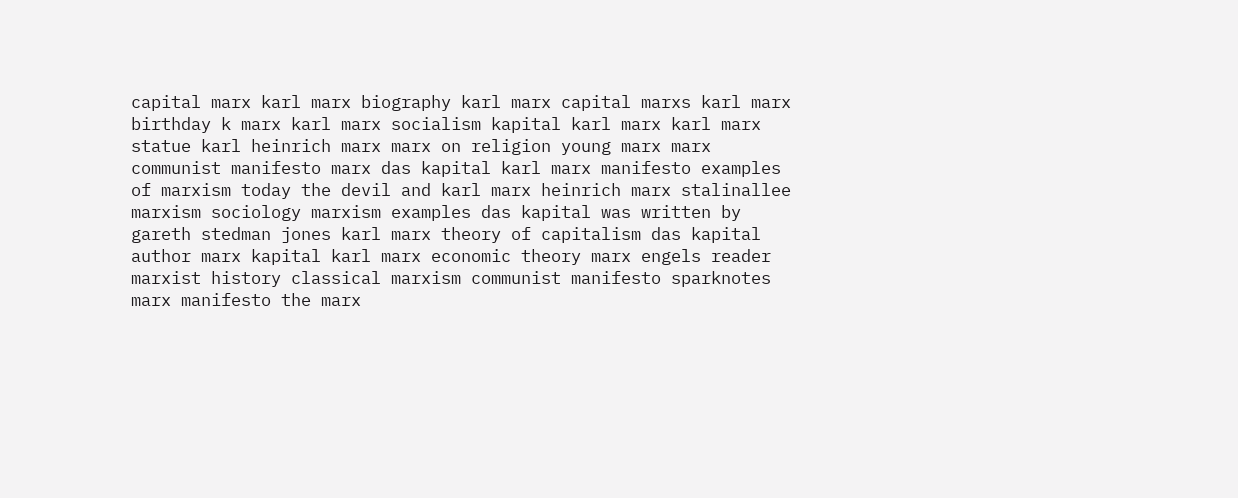capital marx karl marx biography karl marx capital marxs karl marx birthday k marx karl marx socialism kapital karl marx karl marx statue karl heinrich marx marx on religion young marx marx communist manifesto marx das kapital karl marx manifesto examples of marxism today the devil and karl marx heinrich marx stalinallee marxism sociology marxism examples das kapital was written by gareth stedman jones karl marx theory of capitalism das kapital author marx kapital karl marx economic theory marx engels reader marxist history classical marxism communist manifesto sparknotes marx manifesto the marx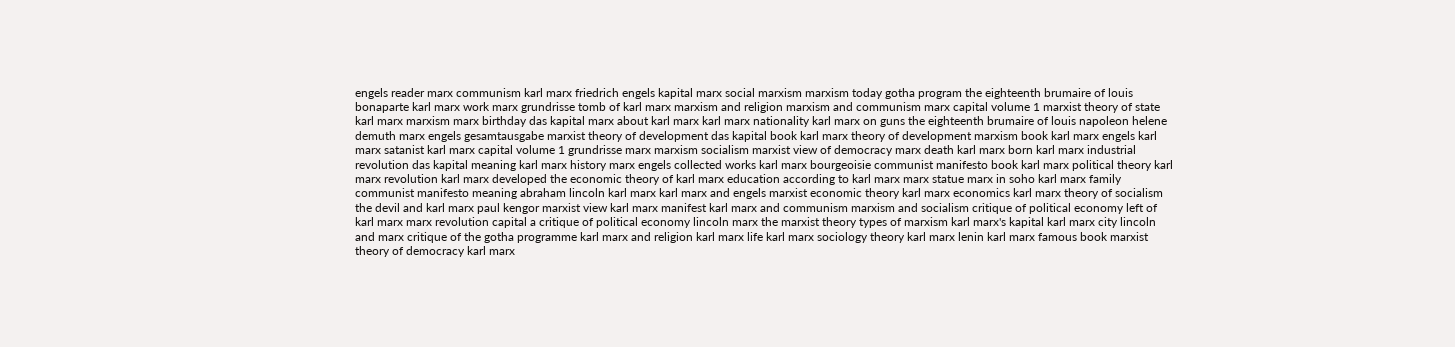engels reader marx communism karl marx friedrich engels kapital marx social marxism marxism today gotha program the eighteenth brumaire of louis bonaparte karl marx work marx grundrisse tomb of karl marx marxism and religion marxism and communism marx capital volume 1 marxist theory of state karl marx marxism marx birthday das kapital marx about karl marx karl marx nationality karl marx on guns the eighteenth brumaire of louis napoleon helene demuth marx engels gesamtausgabe marxist theory of development das kapital book karl marx theory of development marxism book karl marx engels karl marx satanist karl marx capital volume 1 grundrisse marx marxism socialism marxist view of democracy marx death karl marx born karl marx industrial revolution das kapital meaning karl marx history marx engels collected works karl marx bourgeoisie communist manifesto book karl marx political theory karl marx revolution karl marx developed the economic theory of karl marx education according to karl marx marx statue marx in soho karl marx family communist manifesto meaning abraham lincoln karl marx karl marx and engels marxist economic theory karl marx economics karl marx theory of socialism the devil and karl marx paul kengor marxist view karl marx manifest karl marx and communism marxism and socialism critique of political economy left of karl marx marx revolution capital a critique of political economy lincoln marx the marxist theory types of marxism karl marx's kapital karl marx city lincoln and marx critique of the gotha programme karl marx and religion karl marx life karl marx sociology theory karl marx lenin karl marx famous book marxist theory of democracy karl marx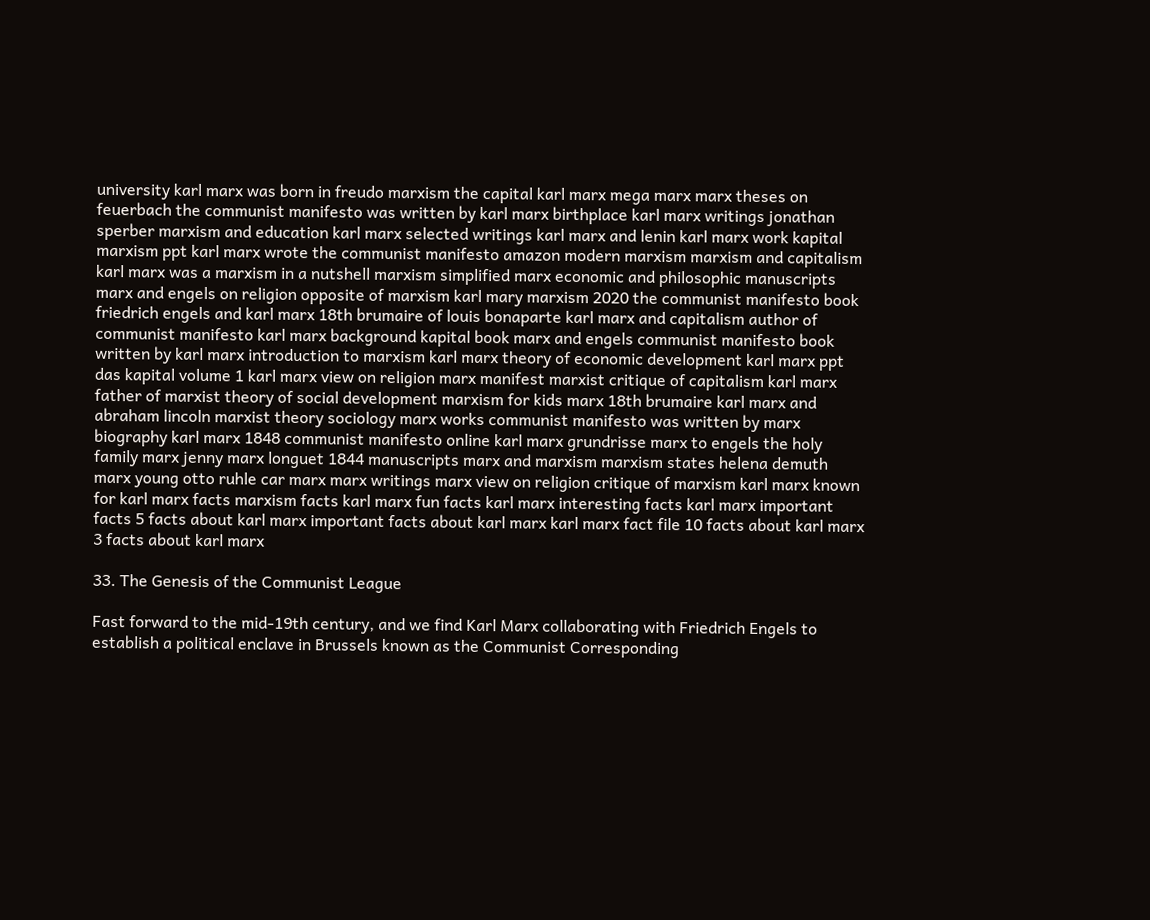university karl marx was born in freudo marxism the capital karl marx mega marx marx theses on feuerbach the communist manifesto was written by karl marx birthplace karl marx writings jonathan sperber marxism and education karl marx selected writings karl marx and lenin karl marx work kapital marxism ppt karl marx wrote the communist manifesto amazon modern marxism marxism and capitalism karl marx was a marxism in a nutshell marxism simplified marx economic and philosophic manuscripts marx and engels on religion opposite of marxism karl mary marxism 2020 the communist manifesto book friedrich engels and karl marx 18th brumaire of louis bonaparte karl marx and capitalism author of communist manifesto karl marx background kapital book marx and engels communist manifesto book written by karl marx introduction to marxism karl marx theory of economic development karl marx ppt das kapital volume 1 karl marx view on religion marx manifest marxist critique of capitalism karl marx father of marxist theory of social development marxism for kids marx 18th brumaire karl marx and abraham lincoln marxist theory sociology marx works communist manifesto was written by marx biography karl marx 1848 communist manifesto online karl marx grundrisse marx to engels the holy family marx jenny marx longuet 1844 manuscripts marx and marxism marxism states helena demuth marx young otto ruhle car marx marx writings marx view on religion critique of marxism karl marx known for karl marx facts marxism facts karl marx fun facts karl marx interesting facts karl marx important facts 5 facts about karl marx important facts about karl marx karl marx fact file 10 facts about karl marx 3 facts about karl marx

33. The Genesis of the Communist League

Fast forward to the mid-19th century, and we find Karl Marx collaborating with Friedrich Engels to establish a political enclave in Brussels known as the Communist Corresponding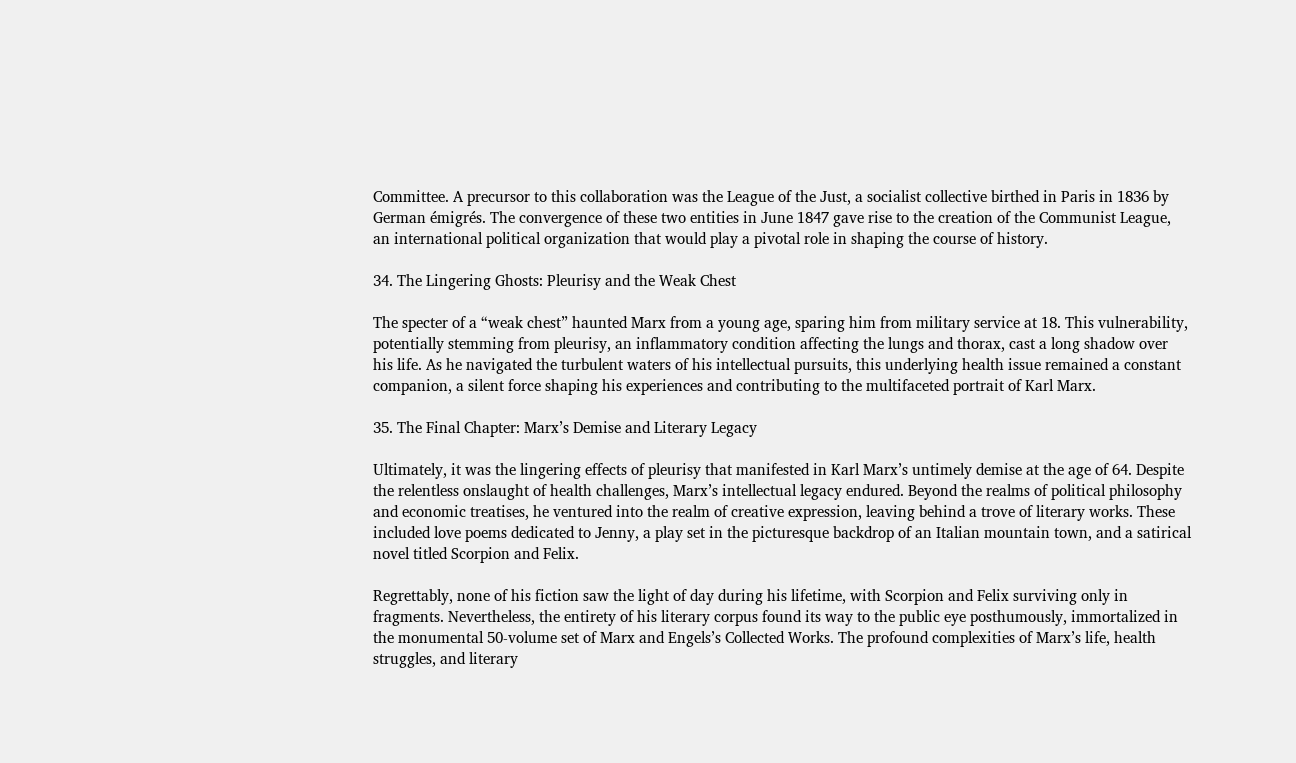Committee. A precursor to this collaboration was the League of the Just, a socialist collective birthed in Paris in 1836 by German émigrés. The convergence of these two entities in June 1847 gave rise to the creation of the Communist League, an international political organization that would play a pivotal role in shaping the course of history.

34. The Lingering Ghosts: Pleurisy and the Weak Chest

The specter of a “weak chest” haunted Marx from a young age, sparing him from military service at 18. This vulnerability, potentially stemming from pleurisy, an inflammatory condition affecting the lungs and thorax, cast a long shadow over his life. As he navigated the turbulent waters of his intellectual pursuits, this underlying health issue remained a constant companion, a silent force shaping his experiences and contributing to the multifaceted portrait of Karl Marx.

35. The Final Chapter: Marx’s Demise and Literary Legacy

Ultimately, it was the lingering effects of pleurisy that manifested in Karl Marx’s untimely demise at the age of 64. Despite the relentless onslaught of health challenges, Marx’s intellectual legacy endured. Beyond the realms of political philosophy and economic treatises, he ventured into the realm of creative expression, leaving behind a trove of literary works. These included love poems dedicated to Jenny, a play set in the picturesque backdrop of an Italian mountain town, and a satirical novel titled Scorpion and Felix.

Regrettably, none of his fiction saw the light of day during his lifetime, with Scorpion and Felix surviving only in fragments. Nevertheless, the entirety of his literary corpus found its way to the public eye posthumously, immortalized in the monumental 50-volume set of Marx and Engels’s Collected Works. The profound complexities of Marx’s life, health struggles, and literary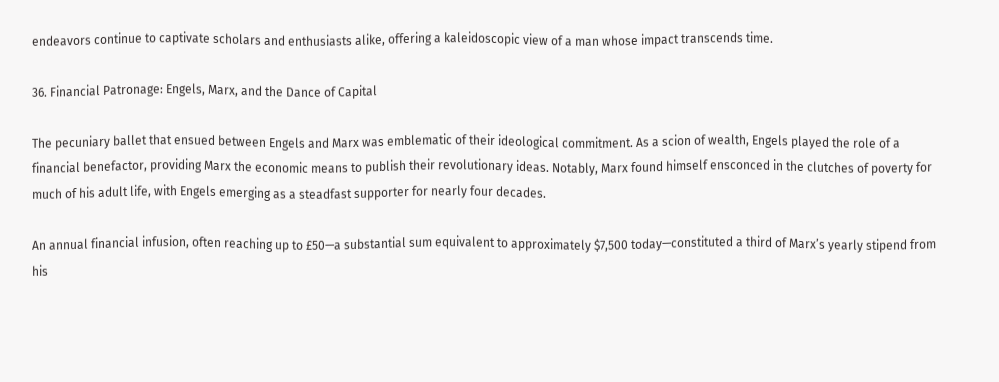endeavors continue to captivate scholars and enthusiasts alike, offering a kaleidoscopic view of a man whose impact transcends time.

36. Financial Patronage: Engels, Marx, and the Dance of Capital

The pecuniary ballet that ensued between Engels and Marx was emblematic of their ideological commitment. As a scion of wealth, Engels played the role of a financial benefactor, providing Marx the economic means to publish their revolutionary ideas. Notably, Marx found himself ensconced in the clutches of poverty for much of his adult life, with Engels emerging as a steadfast supporter for nearly four decades.

An annual financial infusion, often reaching up to £50—a substantial sum equivalent to approximately $7,500 today—constituted a third of Marx’s yearly stipend from his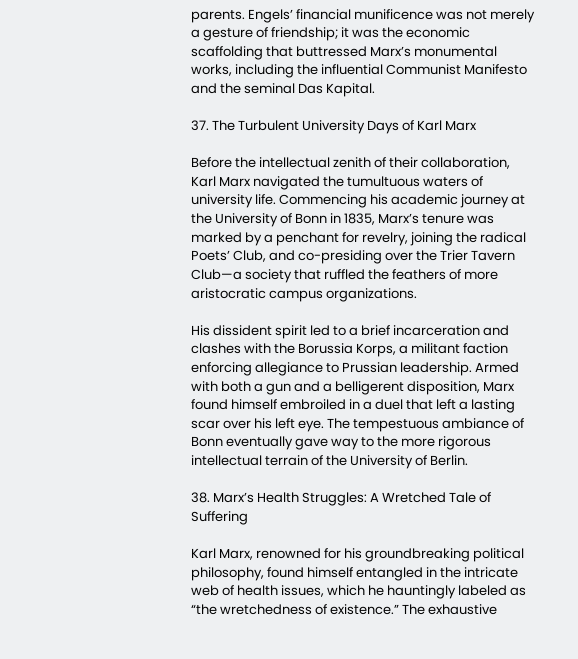parents. Engels’ financial munificence was not merely a gesture of friendship; it was the economic scaffolding that buttressed Marx’s monumental works, including the influential Communist Manifesto and the seminal Das Kapital.

37. The Turbulent University Days of Karl Marx

Before the intellectual zenith of their collaboration, Karl Marx navigated the tumultuous waters of university life. Commencing his academic journey at the University of Bonn in 1835, Marx’s tenure was marked by a penchant for revelry, joining the radical Poets’ Club, and co-presiding over the Trier Tavern Club—a society that ruffled the feathers of more aristocratic campus organizations.

His dissident spirit led to a brief incarceration and clashes with the Borussia Korps, a militant faction enforcing allegiance to Prussian leadership. Armed with both a gun and a belligerent disposition, Marx found himself embroiled in a duel that left a lasting scar over his left eye. The tempestuous ambiance of Bonn eventually gave way to the more rigorous intellectual terrain of the University of Berlin.

38. Marx’s Health Struggles: A Wretched Tale of Suffering

Karl Marx, renowned for his groundbreaking political philosophy, found himself entangled in the intricate web of health issues, which he hauntingly labeled as “the wretchedness of existence.” The exhaustive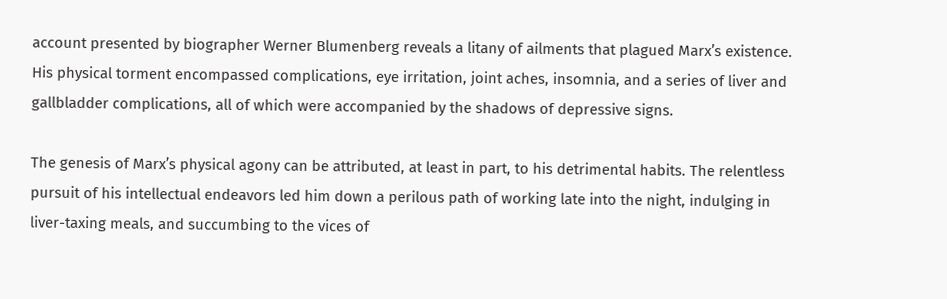account presented by biographer Werner Blumenberg reveals a litany of ailments that plagued Marx’s existence. His physical torment encompassed complications, eye irritation, joint aches, insomnia, and a series of liver and gallbladder complications, all of which were accompanied by the shadows of depressive signs.

The genesis of Marx’s physical agony can be attributed, at least in part, to his detrimental habits. The relentless pursuit of his intellectual endeavors led him down a perilous path of working late into the night, indulging in liver-taxing meals, and succumbing to the vices of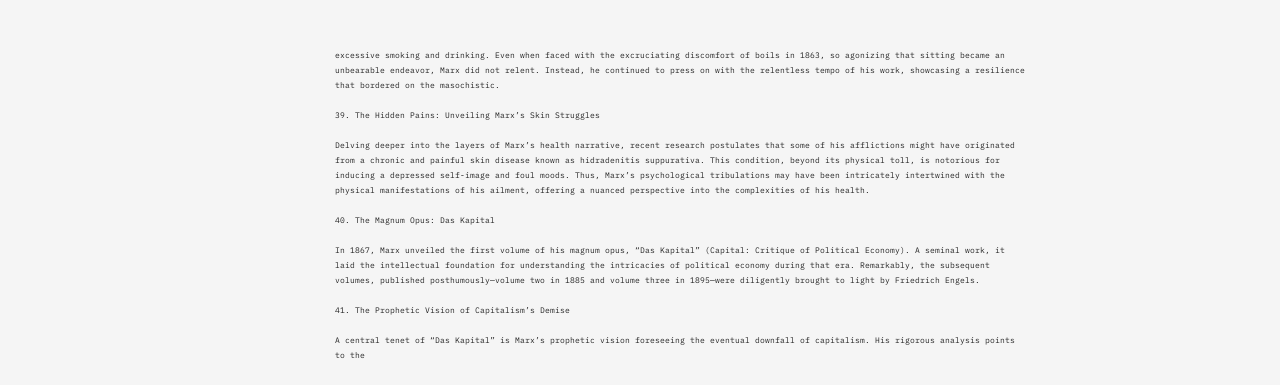excessive smoking and drinking. Even when faced with the excruciating discomfort of boils in 1863, so agonizing that sitting became an unbearable endeavor, Marx did not relent. Instead, he continued to press on with the relentless tempo of his work, showcasing a resilience that bordered on the masochistic.

39. The Hidden Pains: Unveiling Marx’s Skin Struggles

Delving deeper into the layers of Marx’s health narrative, recent research postulates that some of his afflictions might have originated from a chronic and painful skin disease known as hidradenitis suppurativa. This condition, beyond its physical toll, is notorious for inducing a depressed self-image and foul moods. Thus, Marx’s psychological tribulations may have been intricately intertwined with the physical manifestations of his ailment, offering a nuanced perspective into the complexities of his health.

40. The Magnum Opus: Das Kapital

In 1867, Marx unveiled the first volume of his magnum opus, “Das Kapital” (Capital: Critique of Political Economy). A seminal work, it laid the intellectual foundation for understanding the intricacies of political economy during that era. Remarkably, the subsequent volumes, published posthumously—volume two in 1885 and volume three in 1895—were diligently brought to light by Friedrich Engels.

41. The Prophetic Vision of Capitalism’s Demise

A central tenet of “Das Kapital” is Marx’s prophetic vision foreseeing the eventual downfall of capitalism. His rigorous analysis points to the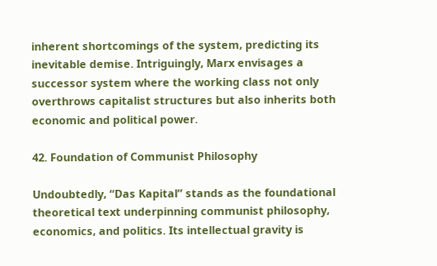inherent shortcomings of the system, predicting its inevitable demise. Intriguingly, Marx envisages a successor system where the working class not only overthrows capitalist structures but also inherits both economic and political power.

42. Foundation of Communist Philosophy

Undoubtedly, “Das Kapital” stands as the foundational theoretical text underpinning communist philosophy, economics, and politics. Its intellectual gravity is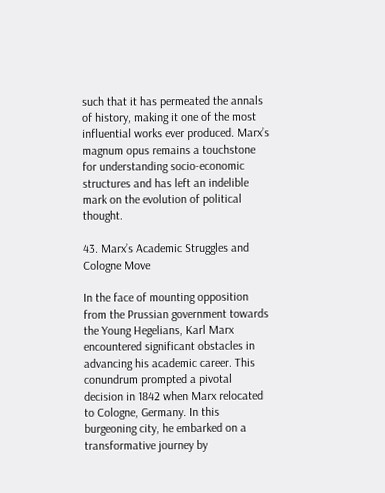such that it has permeated the annals of history, making it one of the most influential works ever produced. Marx’s magnum opus remains a touchstone for understanding socio-economic structures and has left an indelible mark on the evolution of political thought.

43. Marx’s Academic Struggles and Cologne Move

In the face of mounting opposition from the Prussian government towards the Young Hegelians, Karl Marx encountered significant obstacles in advancing his academic career. This conundrum prompted a pivotal decision in 1842 when Marx relocated to Cologne, Germany. In this burgeoning city, he embarked on a transformative journey by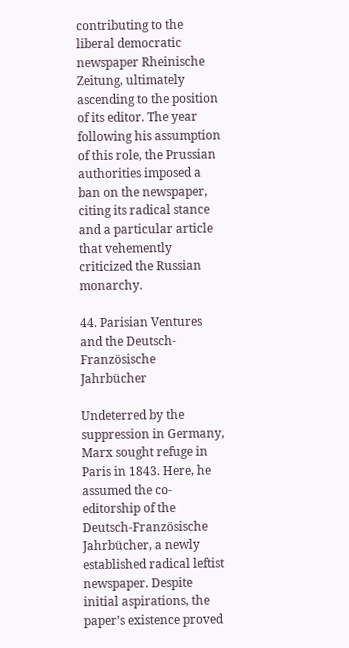contributing to the liberal democratic newspaper Rheinische Zeitung, ultimately ascending to the position of its editor. The year following his assumption of this role, the Prussian authorities imposed a ban on the newspaper, citing its radical stance and a particular article that vehemently criticized the Russian monarchy.

44. Parisian Ventures and the Deutsch-Französische Jahrbücher

Undeterred by the suppression in Germany, Marx sought refuge in Paris in 1843. Here, he assumed the co-editorship of the Deutsch-Französische Jahrbücher, a newly established radical leftist newspaper. Despite initial aspirations, the paper’s existence proved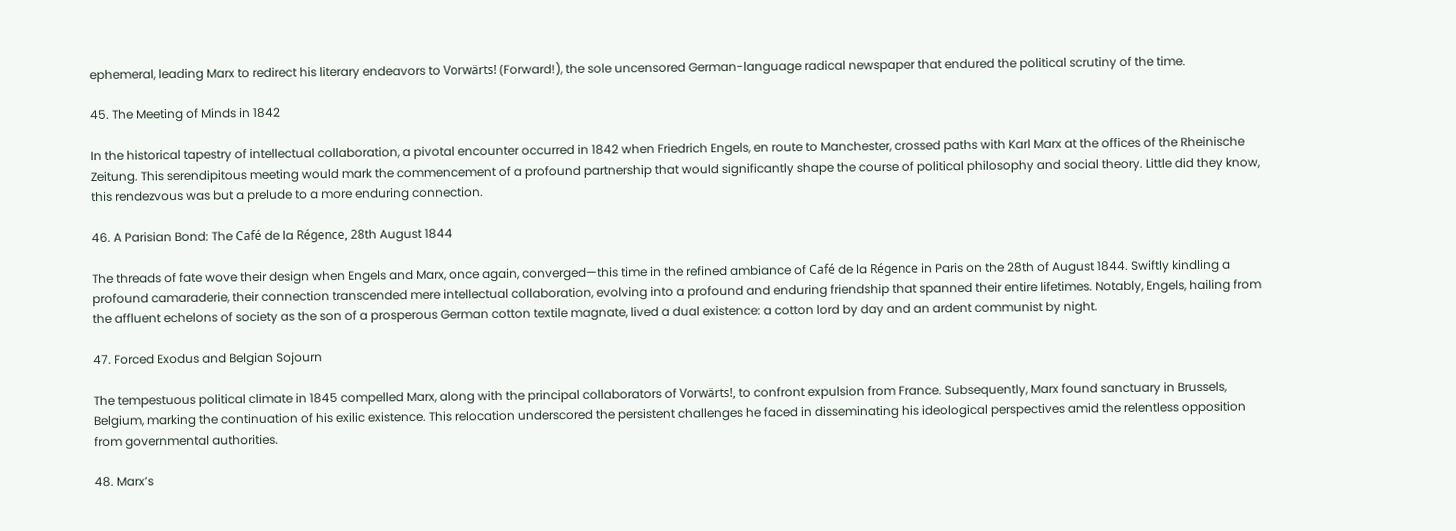ephemeral, leading Marx to redirect his literary endeavors to Vorwärts! (Forward!), the sole uncensored German-language radical newspaper that endured the political scrutiny of the time.

45. The Meeting of Minds in 1842

In the historical tapestry of intellectual collaboration, a pivotal encounter occurred in 1842 when Friedrich Engels, en route to Manchester, crossed paths with Karl Marx at the offices of the Rheinische Zeitung. This serendipitous meeting would mark the commencement of a profound partnership that would significantly shape the course of political philosophy and social theory. Little did they know, this rendezvous was but a prelude to a more enduring connection.

46. A Parisian Bond: The Café de la Régence, 28th August 1844

The threads of fate wove their design when Engels and Marx, once again, converged—this time in the refined ambiance of Café de la Régence in Paris on the 28th of August 1844. Swiftly kindling a profound camaraderie, their connection transcended mere intellectual collaboration, evolving into a profound and enduring friendship that spanned their entire lifetimes. Notably, Engels, hailing from the affluent echelons of society as the son of a prosperous German cotton textile magnate, lived a dual existence: a cotton lord by day and an ardent communist by night.

47. Forced Exodus and Belgian Sojourn

The tempestuous political climate in 1845 compelled Marx, along with the principal collaborators of Vorwärts!, to confront expulsion from France. Subsequently, Marx found sanctuary in Brussels, Belgium, marking the continuation of his exilic existence. This relocation underscored the persistent challenges he faced in disseminating his ideological perspectives amid the relentless opposition from governmental authorities.

48. Marx’s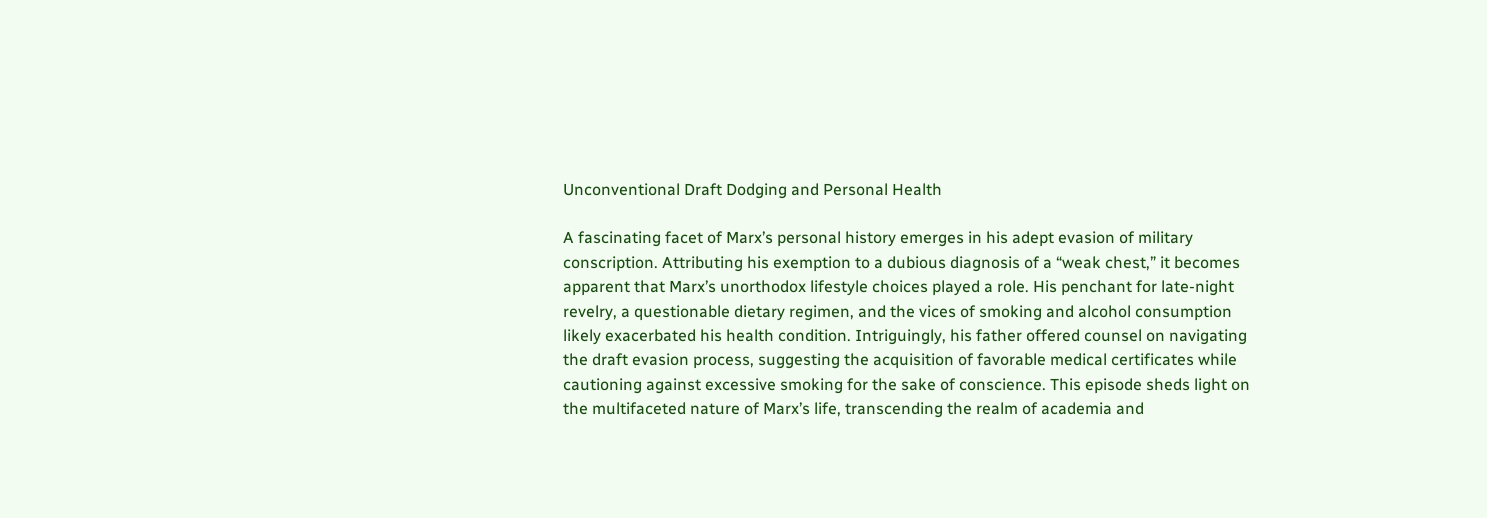Unconventional Draft Dodging and Personal Health

A fascinating facet of Marx’s personal history emerges in his adept evasion of military conscription. Attributing his exemption to a dubious diagnosis of a “weak chest,” it becomes apparent that Marx’s unorthodox lifestyle choices played a role. His penchant for late-night revelry, a questionable dietary regimen, and the vices of smoking and alcohol consumption likely exacerbated his health condition. Intriguingly, his father offered counsel on navigating the draft evasion process, suggesting the acquisition of favorable medical certificates while cautioning against excessive smoking for the sake of conscience. This episode sheds light on the multifaceted nature of Marx’s life, transcending the realm of academia and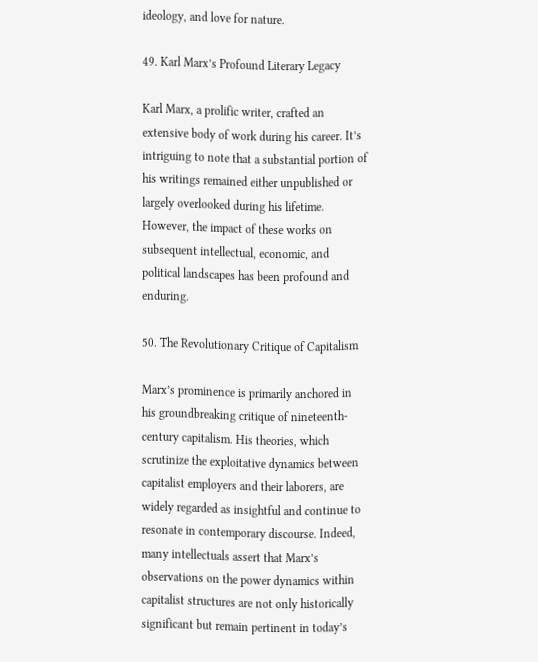ideology, and love for nature.

49. Karl Marx’s Profound Literary Legacy

Karl Marx, a prolific writer, crafted an extensive body of work during his career. It’s intriguing to note that a substantial portion of his writings remained either unpublished or largely overlooked during his lifetime. However, the impact of these works on subsequent intellectual, economic, and political landscapes has been profound and enduring.

50. The Revolutionary Critique of Capitalism

Marx’s prominence is primarily anchored in his groundbreaking critique of nineteenth-century capitalism. His theories, which scrutinize the exploitative dynamics between capitalist employers and their laborers, are widely regarded as insightful and continue to resonate in contemporary discourse. Indeed, many intellectuals assert that Marx’s observations on the power dynamics within capitalist structures are not only historically significant but remain pertinent in today’s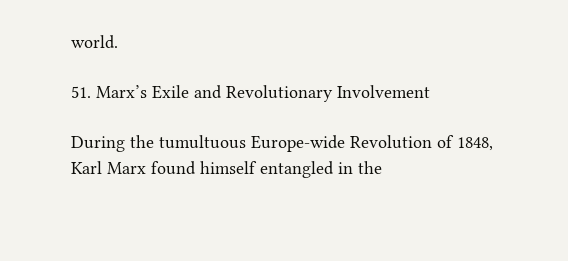world.

51. Marx’s Exile and Revolutionary Involvement

During the tumultuous Europe-wide Revolution of 1848, Karl Marx found himself entangled in the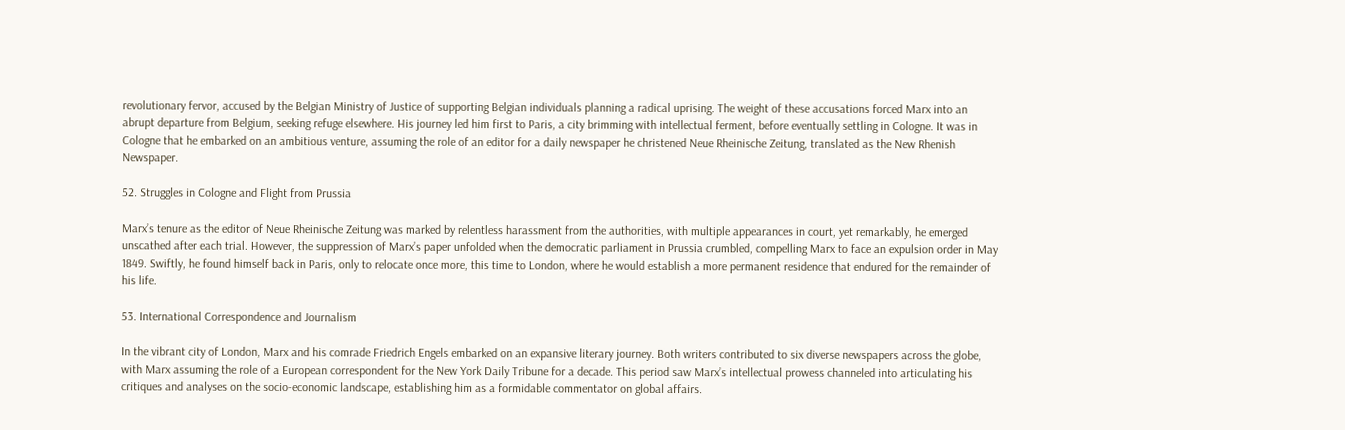revolutionary fervor, accused by the Belgian Ministry of Justice of supporting Belgian individuals planning a radical uprising. The weight of these accusations forced Marx into an abrupt departure from Belgium, seeking refuge elsewhere. His journey led him first to Paris, a city brimming with intellectual ferment, before eventually settling in Cologne. It was in Cologne that he embarked on an ambitious venture, assuming the role of an editor for a daily newspaper he christened Neue Rheinische Zeitung, translated as the New Rhenish Newspaper.

52. Struggles in Cologne and Flight from Prussia

Marx’s tenure as the editor of Neue Rheinische Zeitung was marked by relentless harassment from the authorities, with multiple appearances in court, yet remarkably, he emerged unscathed after each trial. However, the suppression of Marx’s paper unfolded when the democratic parliament in Prussia crumbled, compelling Marx to face an expulsion order in May 1849. Swiftly, he found himself back in Paris, only to relocate once more, this time to London, where he would establish a more permanent residence that endured for the remainder of his life.

53. International Correspondence and Journalism

In the vibrant city of London, Marx and his comrade Friedrich Engels embarked on an expansive literary journey. Both writers contributed to six diverse newspapers across the globe, with Marx assuming the role of a European correspondent for the New York Daily Tribune for a decade. This period saw Marx’s intellectual prowess channeled into articulating his critiques and analyses on the socio-economic landscape, establishing him as a formidable commentator on global affairs.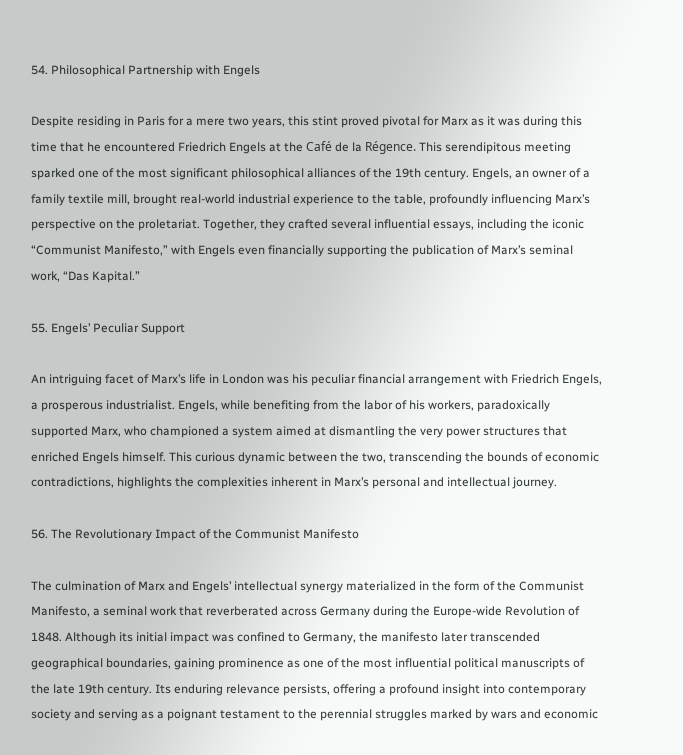54. Philosophical Partnership with Engels

Despite residing in Paris for a mere two years, this stint proved pivotal for Marx as it was during this time that he encountered Friedrich Engels at the Café de la Régence. This serendipitous meeting sparked one of the most significant philosophical alliances of the 19th century. Engels, an owner of a family textile mill, brought real-world industrial experience to the table, profoundly influencing Marx’s perspective on the proletariat. Together, they crafted several influential essays, including the iconic “Communist Manifesto,” with Engels even financially supporting the publication of Marx’s seminal work, “Das Kapital.”

55. Engels’ Peculiar Support

An intriguing facet of Marx’s life in London was his peculiar financial arrangement with Friedrich Engels, a prosperous industrialist. Engels, while benefiting from the labor of his workers, paradoxically supported Marx, who championed a system aimed at dismantling the very power structures that enriched Engels himself. This curious dynamic between the two, transcending the bounds of economic contradictions, highlights the complexities inherent in Marx’s personal and intellectual journey.

56. The Revolutionary Impact of the Communist Manifesto

The culmination of Marx and Engels’ intellectual synergy materialized in the form of the Communist Manifesto, a seminal work that reverberated across Germany during the Europe-wide Revolution of 1848. Although its initial impact was confined to Germany, the manifesto later transcended geographical boundaries, gaining prominence as one of the most influential political manuscripts of the late 19th century. Its enduring relevance persists, offering a profound insight into contemporary society and serving as a poignant testament to the perennial struggles marked by wars and economic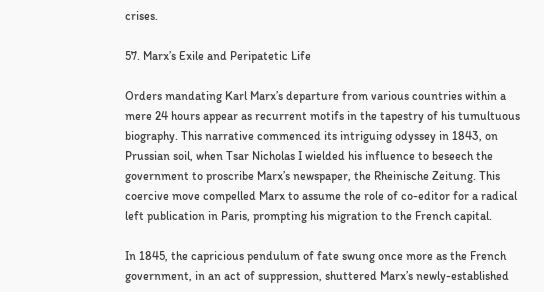crises.

57. Marx’s Exile and Peripatetic Life

Orders mandating Karl Marx’s departure from various countries within a mere 24 hours appear as recurrent motifs in the tapestry of his tumultuous biography. This narrative commenced its intriguing odyssey in 1843, on Prussian soil, when Tsar Nicholas I wielded his influence to beseech the government to proscribe Marx’s newspaper, the Rheinische Zeitung. This coercive move compelled Marx to assume the role of co-editor for a radical left publication in Paris, prompting his migration to the French capital.

In 1845, the capricious pendulum of fate swung once more as the French government, in an act of suppression, shuttered Marx’s newly-established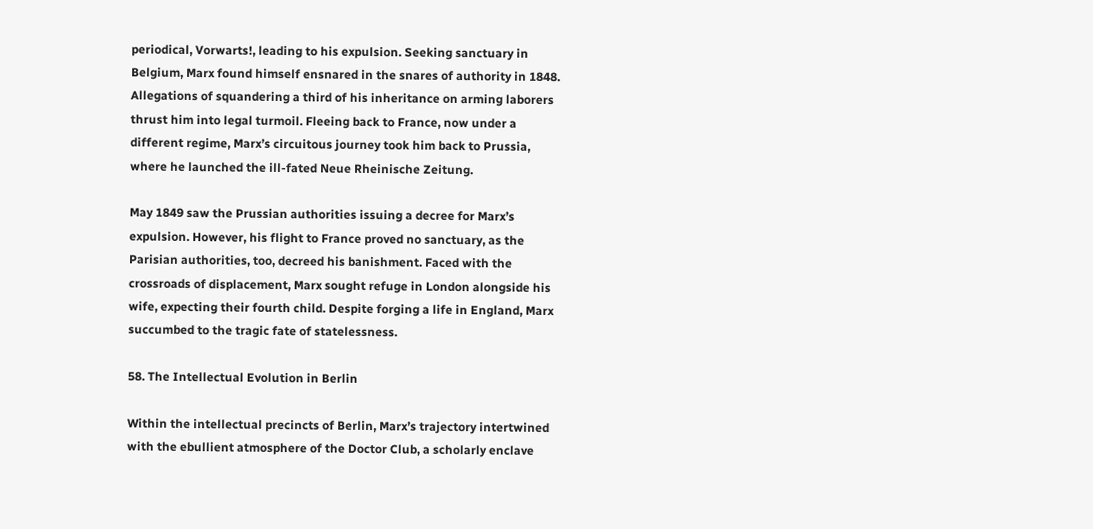periodical, Vorwarts!, leading to his expulsion. Seeking sanctuary in Belgium, Marx found himself ensnared in the snares of authority in 1848. Allegations of squandering a third of his inheritance on arming laborers thrust him into legal turmoil. Fleeing back to France, now under a different regime, Marx’s circuitous journey took him back to Prussia, where he launched the ill-fated Neue Rheinische Zeitung.

May 1849 saw the Prussian authorities issuing a decree for Marx’s expulsion. However, his flight to France proved no sanctuary, as the Parisian authorities, too, decreed his banishment. Faced with the crossroads of displacement, Marx sought refuge in London alongside his wife, expecting their fourth child. Despite forging a life in England, Marx succumbed to the tragic fate of statelessness.

58. The Intellectual Evolution in Berlin

Within the intellectual precincts of Berlin, Marx’s trajectory intertwined with the ebullient atmosphere of the Doctor Club, a scholarly enclave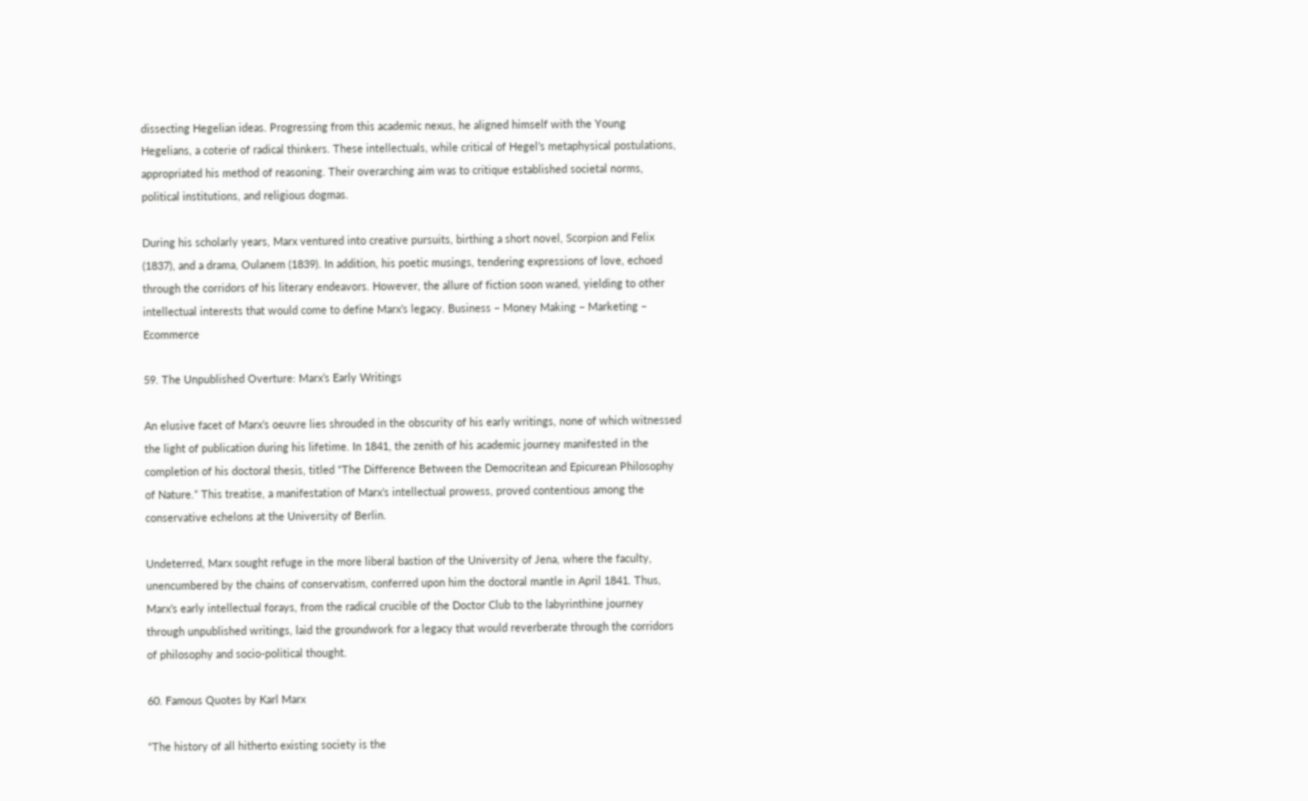dissecting Hegelian ideas. Progressing from this academic nexus, he aligned himself with the Young Hegelians, a coterie of radical thinkers. These intellectuals, while critical of Hegel’s metaphysical postulations, appropriated his method of reasoning. Their overarching aim was to critique established societal norms, political institutions, and religious dogmas.

During his scholarly years, Marx ventured into creative pursuits, birthing a short novel, Scorpion and Felix (1837), and a drama, Oulanem (1839). In addition, his poetic musings, tendering expressions of love, echoed through the corridors of his literary endeavors. However, the allure of fiction soon waned, yielding to other intellectual interests that would come to define Marx’s legacy. Business – Money Making – Marketing – Ecommerce

59. The Unpublished Overture: Marx’s Early Writings

An elusive facet of Marx’s oeuvre lies shrouded in the obscurity of his early writings, none of which witnessed the light of publication during his lifetime. In 1841, the zenith of his academic journey manifested in the completion of his doctoral thesis, titled “The Difference Between the Democritean and Epicurean Philosophy of Nature.” This treatise, a manifestation of Marx’s intellectual prowess, proved contentious among the conservative echelons at the University of Berlin.

Undeterred, Marx sought refuge in the more liberal bastion of the University of Jena, where the faculty, unencumbered by the chains of conservatism, conferred upon him the doctoral mantle in April 1841. Thus, Marx’s early intellectual forays, from the radical crucible of the Doctor Club to the labyrinthine journey through unpublished writings, laid the groundwork for a legacy that would reverberate through the corridors of philosophy and socio-political thought.

60. Famous Quotes by Karl Marx

“The history of all hitherto existing society is the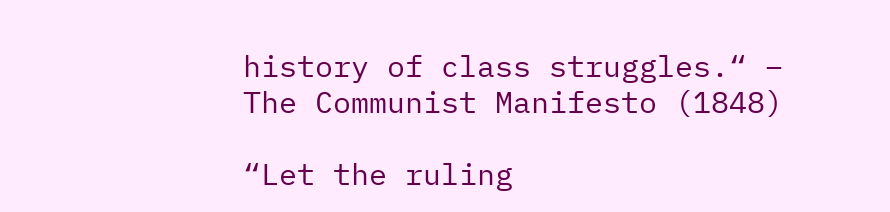history of class struggles.“ – The Communist Manifesto (1848)

“Let the ruling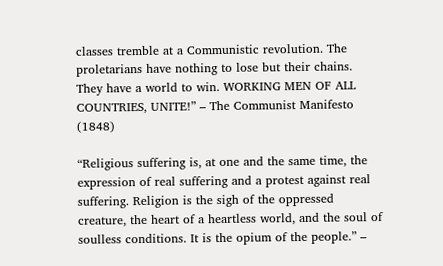classes tremble at a Communistic revolution. The proletarians have nothing to lose but their chains. They have a world to win. WORKING MEN OF ALL COUNTRIES, UNITE!” – The Communist Manifesto (1848)

“Religious suffering is, at one and the same time, the expression of real suffering and a protest against real suffering. Religion is the sigh of the oppressed creature, the heart of a heartless world, and the soul of soulless conditions. It is the opium of the people.” –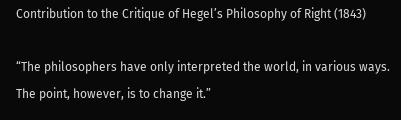Contribution to the Critique of Hegel’s Philosophy of Right (1843)

“The philosophers have only interpreted the world, in various ways. The point, however, is to change it.”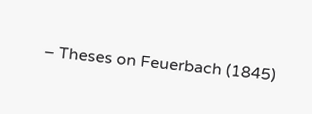– Theses on Feuerbach (1845)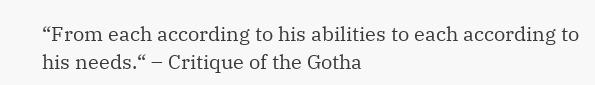“From each according to his abilities to each according to his needs.“ – Critique of the Gotha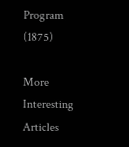Program (1875)

More Interesting Articles